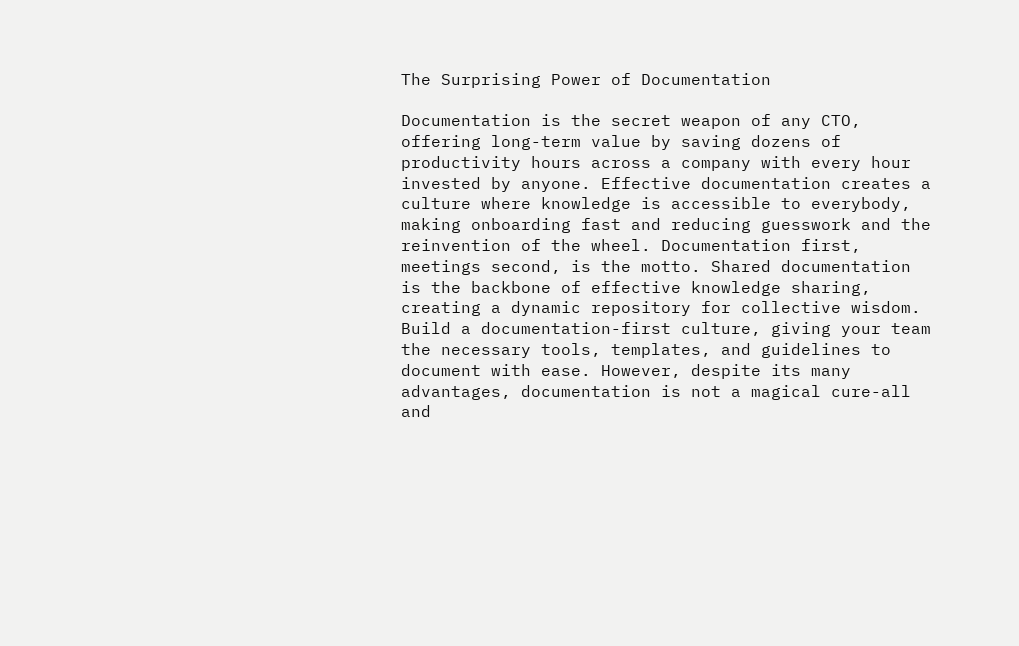The Surprising Power of Documentation

Documentation is the secret weapon of any CTO, offering long-term value by saving dozens of productivity hours across a company with every hour invested by anyone. Effective documentation creates a culture where knowledge is accessible to everybody, making onboarding fast and reducing guesswork and the reinvention of the wheel. Documentation first, meetings second, is the motto. Shared documentation is the backbone of effective knowledge sharing, creating a dynamic repository for collective wisdom. Build a documentation-first culture, giving your team the necessary tools, templates, and guidelines to document with ease. However, despite its many advantages, documentation is not a magical cure-all and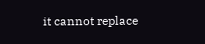it cannot replace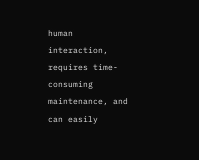human interaction, requires time-consuming maintenance, and can easily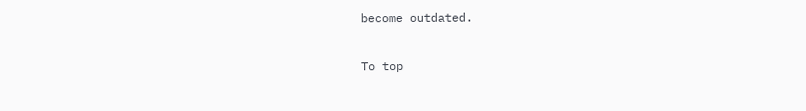become outdated.

To top